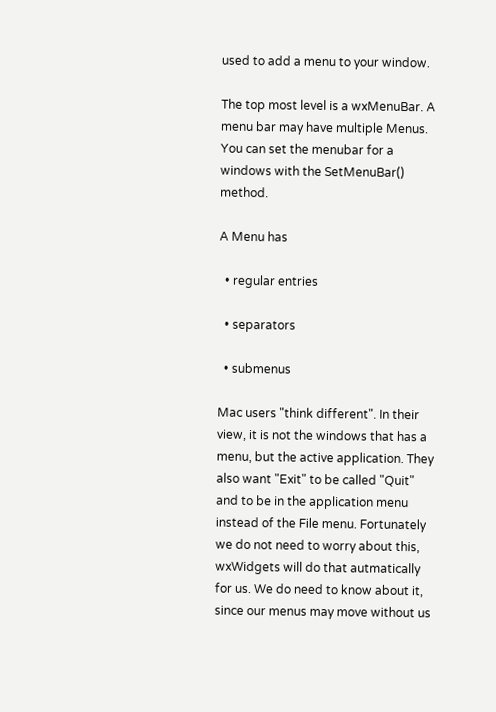used to add a menu to your window.

The top most level is a wxMenuBar. A menu bar may have multiple Menus. You can set the menubar for a windows with the SetMenuBar() method.

A Menu has

  • regular entries

  • separators

  • submenus

Mac users "think different". In their view, it is not the windows that has a menu, but the active application. They also want "Exit" to be called "Quit" and to be in the application menu instead of the File menu. Fortunately we do not need to worry about this, wxWidgets will do that autmatically for us. We do need to know about it, since our menus may move without us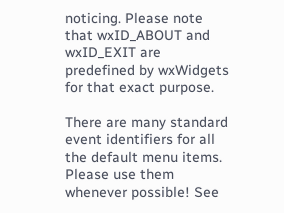noticing. Please note that wxID_ABOUT and wxID_EXIT are predefined by wxWidgets for that exact purpose.

There are many standard event identifiers for all the default menu items. Please use them whenever possible! See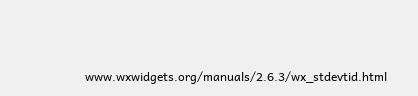www.wxwidgets.org/manuals/2.6.3/wx_stdevtid.html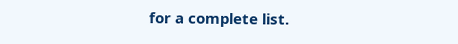for a complete list.